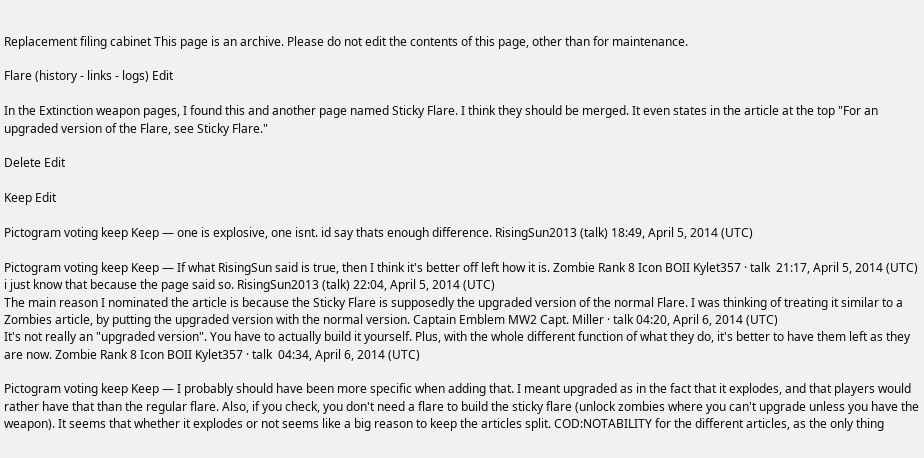Replacement filing cabinet This page is an archive. Please do not edit the contents of this page, other than for maintenance.

Flare (history - links - logs) Edit

In the Extinction weapon pages, I found this and another page named Sticky Flare. I think they should be merged. It even states in the article at the top "For an upgraded version of the Flare, see Sticky Flare."

Delete Edit

Keep Edit

Pictogram voting keep Keep — one is explosive, one isnt. id say thats enough difference. RisingSun2013 (talk) 18:49, April 5, 2014 (UTC)

Pictogram voting keep Keep — If what RisingSun said is true, then I think it's better off left how it is. Zombie Rank 8 Icon BOII Kylet357 · talk  21:17, April 5, 2014 (UTC)
i just know that because the page said so. RisingSun2013 (talk) 22:04, April 5, 2014 (UTC)
The main reason I nominated the article is because the Sticky Flare is supposedly the upgraded version of the normal Flare. I was thinking of treating it similar to a Zombies article, by putting the upgraded version with the normal version. Captain Emblem MW2 Capt. Miller · talk 04:20, April 6, 2014 (UTC)
It's not really an "upgraded version". You have to actually build it yourself. Plus, with the whole different function of what they do, it's better to have them left as they are now. Zombie Rank 8 Icon BOII Kylet357 · talk  04:34, April 6, 2014 (UTC)

Pictogram voting keep Keep — I probably should have been more specific when adding that. I meant upgraded as in the fact that it explodes, and that players would rather have that than the regular flare. Also, if you check, you don't need a flare to build the sticky flare (unlock zombies where you can't upgrade unless you have the weapon). It seems that whether it explodes or not seems like a big reason to keep the articles split. COD:NOTABILITY for the different articles, as the only thing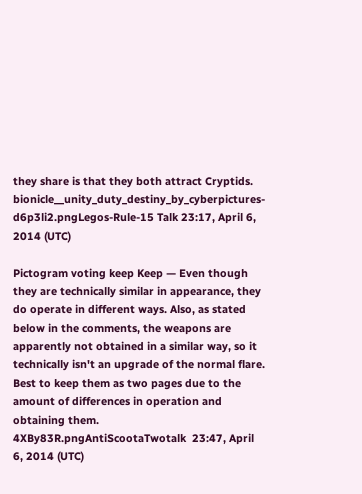they share is that they both attract Cryptids. bionicle__unity_duty_destiny_by_cyberpictures-d6p3li2.pngLegos-Rule-15 Talk 23:17, April 6, 2014 (UTC)

Pictogram voting keep Keep — Even though they are technically similar in appearance, they do operate in different ways. Also, as stated below in the comments, the weapons are apparently not obtained in a similar way, so it technically isn't an upgrade of the normal flare. Best to keep them as two pages due to the amount of differences in operation and obtaining them. 4XBy83R.pngAntiScootaTwotalk  23:47, April 6, 2014 (UTC)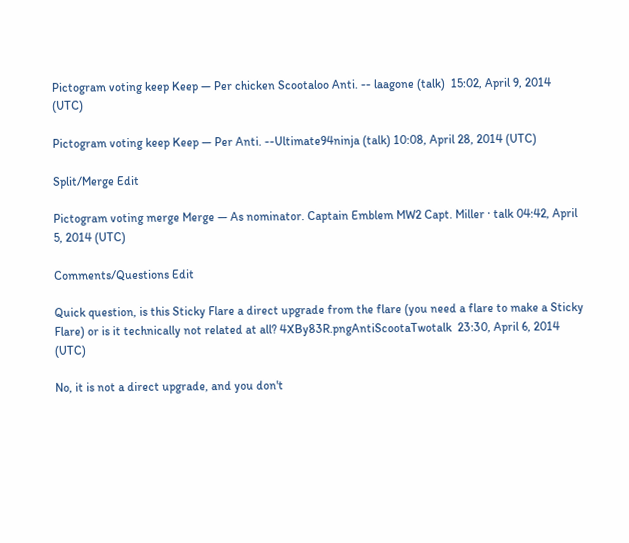Pictogram voting keep Keep — Per chicken Scootaloo Anti. -- laagone (talk)  15:02, April 9, 2014 (UTC)

Pictogram voting keep Keep — Per Anti. --Ultimate94ninja (talk) 10:08, April 28, 2014 (UTC)

Split/Merge Edit

Pictogram voting merge Merge — As nominator. Captain Emblem MW2 Capt. Miller · talk 04:42, April 5, 2014 (UTC)

Comments/Questions Edit

Quick question, is this Sticky Flare a direct upgrade from the flare (you need a flare to make a Sticky Flare) or is it technically not related at all? 4XBy83R.pngAntiScootaTwotalk  23:30, April 6, 2014 (UTC)

No, it is not a direct upgrade, and you don't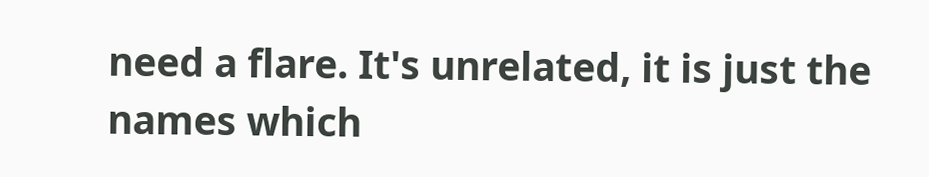need a flare. It's unrelated, it is just the names which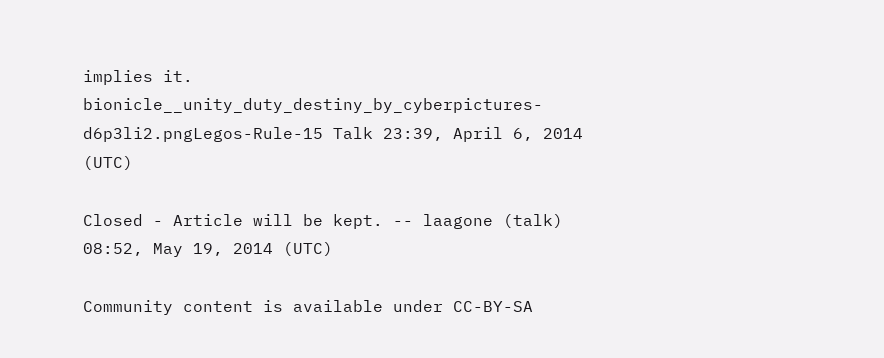implies it. bionicle__unity_duty_destiny_by_cyberpictures-d6p3li2.pngLegos-Rule-15 Talk 23:39, April 6, 2014 (UTC)

Closed - Article will be kept. -- laagone (talk)  08:52, May 19, 2014 (UTC)

Community content is available under CC-BY-SA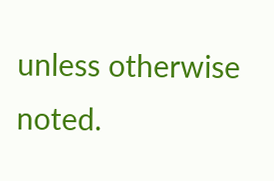unless otherwise noted.